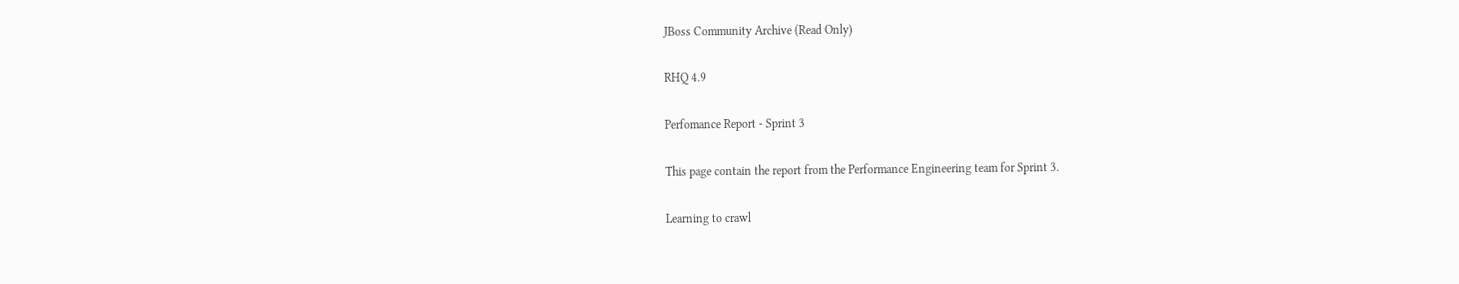JBoss Community Archive (Read Only)

RHQ 4.9

Perfomance Report - Sprint 3

This page contain the report from the Performance Engineering team for Sprint 3.

Learning to crawl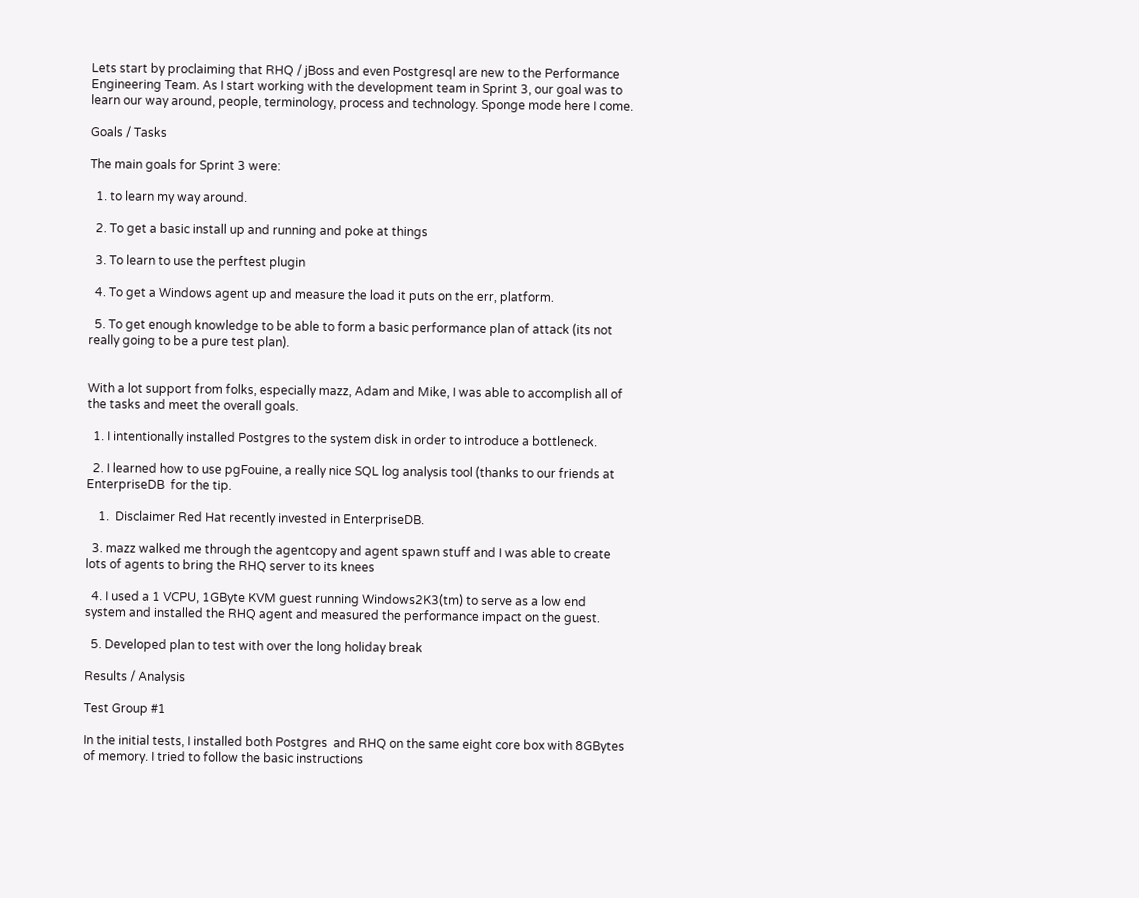Lets start by proclaiming that RHQ / jBoss and even Postgresql are new to the Performance Engineering Team. As I start working with the development team in Sprint 3, our goal was to learn our way around, people, terminology, process and technology. Sponge mode here I come.

Goals / Tasks

The main goals for Sprint 3 were:

  1. to learn my way around.

  2. To get a basic install up and running and poke at things

  3. To learn to use the perftest plugin

  4. To get a Windows agent up and measure the load it puts on the err, platform.

  5. To get enough knowledge to be able to form a basic performance plan of attack (its not really going to be a pure test plan).


With a lot support from folks, especially mazz, Adam and Mike, I was able to accomplish all of the tasks and meet the overall goals.

  1. I intentionally installed Postgres to the system disk in order to introduce a bottleneck.

  2. I learned how to use pgFouine, a really nice SQL log analysis tool (thanks to our friends at EnterpriseDB  for the tip.

    1.  Disclaimer Red Hat recently invested in EnterpriseDB.

  3. mazz walked me through the agentcopy and agent spawn stuff and I was able to create lots of agents to bring the RHQ server to its knees

  4. I used a 1 VCPU, 1GByte KVM guest running Windows2K3(tm) to serve as a low end system and installed the RHQ agent and measured the performance impact on the guest.

  5. Developed plan to test with over the long holiday break

Results / Analysis

Test Group #1

In the initial tests, I installed both Postgres  and RHQ on the same eight core box with 8GBytes of memory. I tried to follow the basic instructions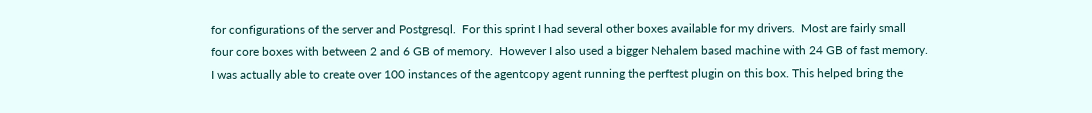for configurations of the server and Postgresql.  For this sprint I had several other boxes available for my drivers.  Most are fairly small four core boxes with between 2 and 6 GB of memory.  However I also used a bigger Nehalem based machine with 24 GB of fast memory.   I was actually able to create over 100 instances of the agentcopy agent running the perftest plugin on this box. This helped bring the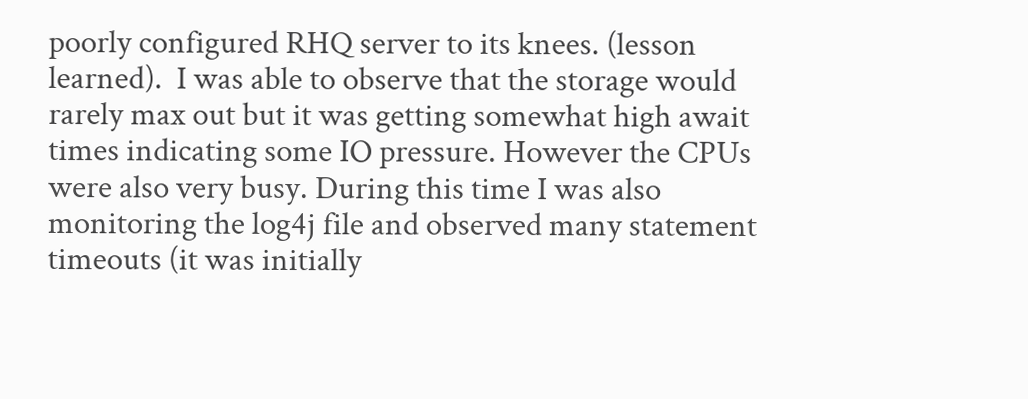poorly configured RHQ server to its knees. (lesson learned).  I was able to observe that the storage would rarely max out but it was getting somewhat high await times indicating some IO pressure. However the CPUs were also very busy. During this time I was also monitoring the log4j file and observed many statement timeouts (it was initially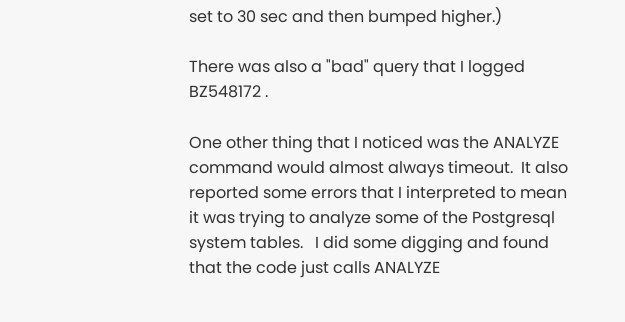set to 30 sec and then bumped higher.)

There was also a "bad" query that I logged BZ548172 .

One other thing that I noticed was the ANALYZE command would almost always timeout.  It also reported some errors that I interpreted to mean it was trying to analyze some of the Postgresql system tables.   I did some digging and found that the code just calls ANALYZE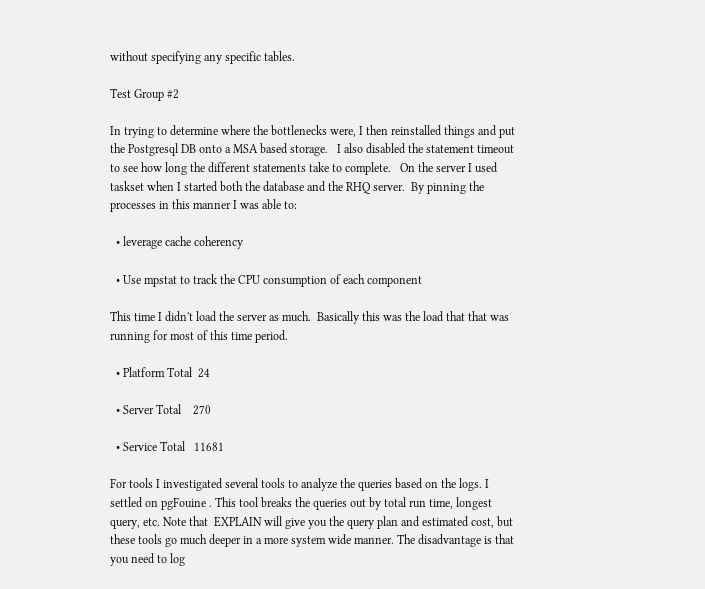without specifying any specific tables.

Test Group #2

In trying to determine where the bottlenecks were, I then reinstalled things and put the Postgresql DB onto a MSA based storage.   I also disabled the statement timeout to see how long the different statements take to complete.   On the server I used taskset when I started both the database and the RHQ server.  By pinning the processes in this manner I was able to:

  • leverage cache coherency

  • Use mpstat to track the CPU consumption of each component

This time I didn't load the server as much.  Basically this was the load that that was running for most of this time period.

  • Platform Total  24

  • Server Total    270

  • Service Total   11681

For tools I investigated several tools to analyze the queries based on the logs. I settled on pgFouine . This tool breaks the queries out by total run time, longest query, etc. Note that  EXPLAIN will give you the query plan and estimated cost, but these tools go much deeper in a more system wide manner. The disadvantage is that you need to log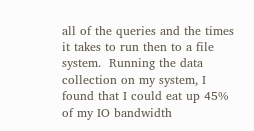all of the queries and the times it takes to run then to a file system.  Running the data collection on my system, I found that I could eat up 45% of my IO bandwidth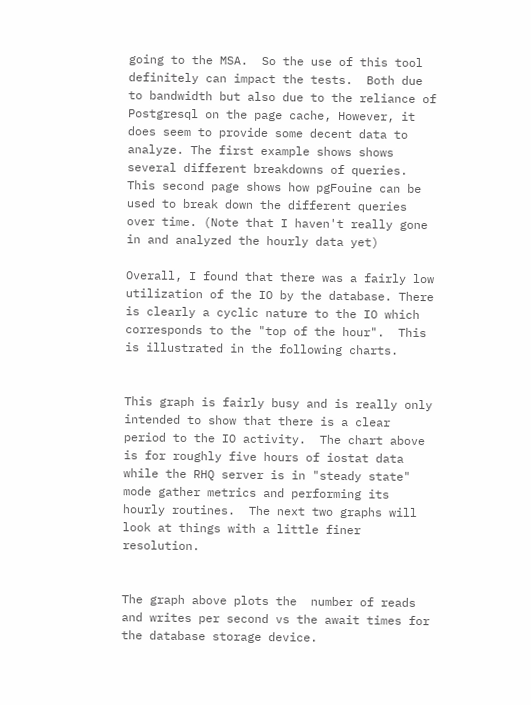going to the MSA.  So the use of this tool definitely can impact the tests.  Both due to bandwidth but also due to the reliance of Postgresql on the page cache, However, it does seem to provide some decent data to analyze. The first example shows shows several different breakdowns of queries. This second page shows how pgFouine can be used to break down the different queries over time. (Note that I haven't really gone in and analyzed the hourly data yet)

Overall, I found that there was a fairly low utilization of the IO by the database. There is clearly a cyclic nature to the IO which corresponds to the "top of the hour".  This is illustrated in the following charts.


This graph is fairly busy and is really only intended to show that there is a clear period to the IO activity.  The chart above is for roughly five hours of iostat data while the RHQ server is in "steady state" mode gather metrics and performing its hourly routines.  The next two graphs will look at things with a little finer resolution.


The graph above plots the  number of reads and writes per second vs the await times for the database storage device.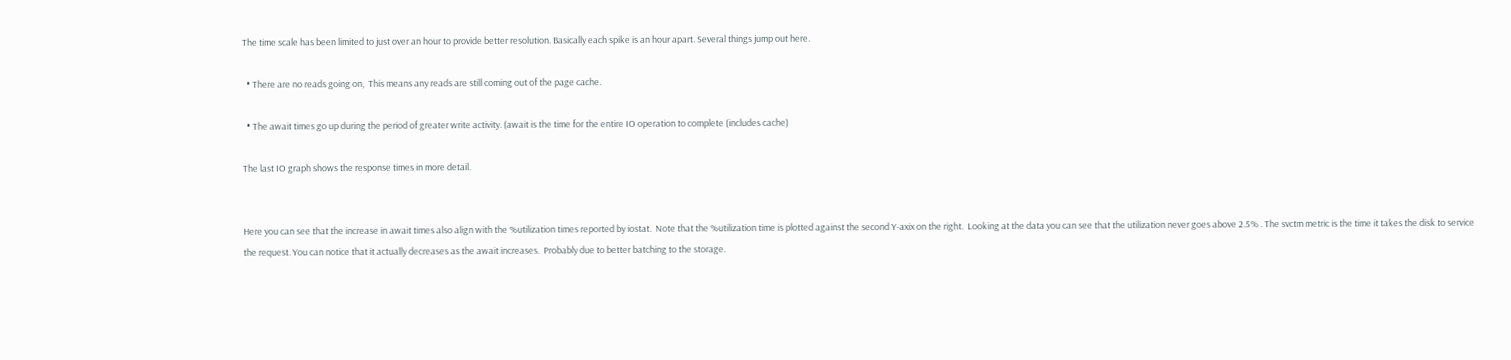The time scale has been limited to just over an hour to provide better resolution. Basically each spike is an hour apart. Several things jump out here.

  • There are no reads going on,  This means any reads are still coming out of the page cache.

  • The await times go up during the period of greater write activity. (await is the time for the entire IO operation to complete (includes cache)

The last IO graph shows the response times in more detail.


Here you can see that the increase in await times also align with the %utilization times reported by iostat.  Note that the %utilization time is plotted against the second Y-axix on the right.  Looking at the data you can see that the utilization never goes above 2.5% . The svctm metric is the time it takes the disk to service the request. You can notice that it actually decreases as the await increases.  Probably due to better batching to the storage.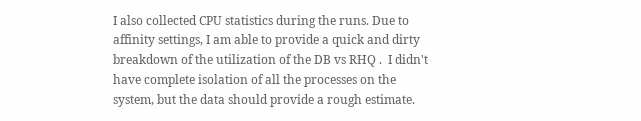I also collected CPU statistics during the runs. Due to affinity settings, I am able to provide a quick and dirty breakdown of the utilization of the DB vs RHQ .  I didn't have complete isolation of all the processes on the system, but the data should provide a rough estimate.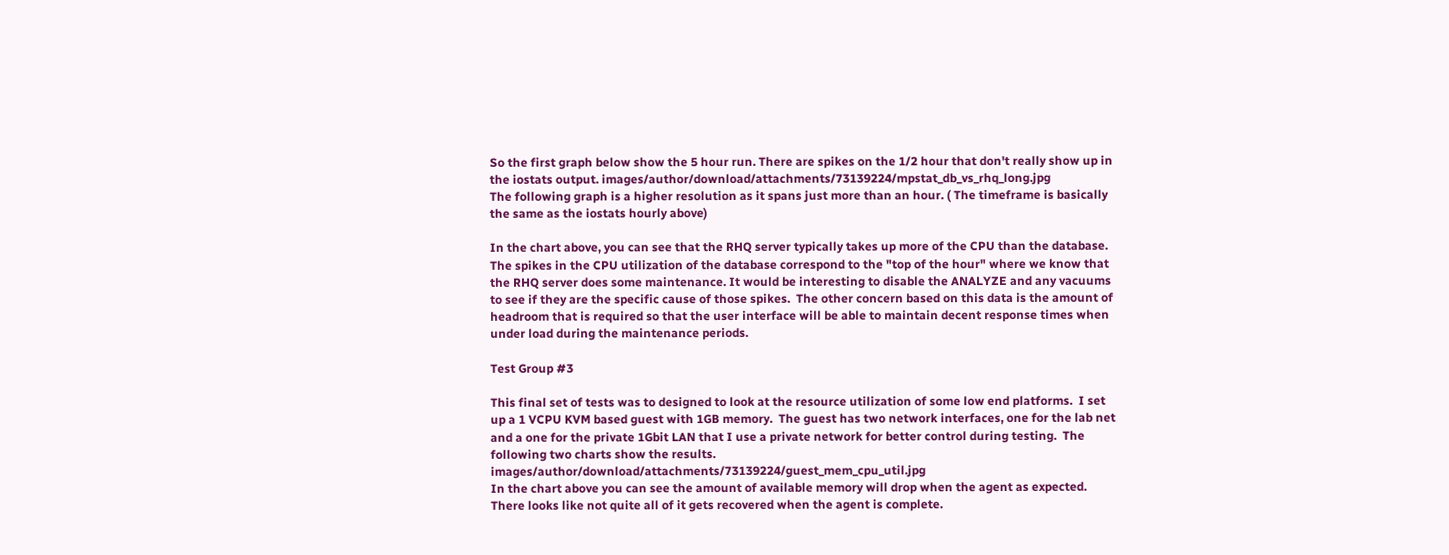So the first graph below show the 5 hour run. There are spikes on the 1/2 hour that don't really show up in the iostats output. images/author/download/attachments/73139224/mpstat_db_vs_rhq_long.jpg
The following graph is a higher resolution as it spans just more than an hour. ( The timeframe is basically the same as the iostats hourly above)

In the chart above, you can see that the RHQ server typically takes up more of the CPU than the database. The spikes in the CPU utilization of the database correspond to the "top of the hour" where we know that the RHQ server does some maintenance. It would be interesting to disable the ANALYZE and any vacuums  to see if they are the specific cause of those spikes.  The other concern based on this data is the amount of headroom that is required so that the user interface will be able to maintain decent response times when under load during the maintenance periods.

Test Group #3

This final set of tests was to designed to look at the resource utilization of some low end platforms.  I set up a 1 VCPU KVM based guest with 1GB memory.  The guest has two network interfaces, one for the lab net and a one for the private 1Gbit LAN that I use a private network for better control during testing.  The following two charts show the results. images/author/download/attachments/73139224/guest_mem_cpu_util.jpg
In the chart above you can see the amount of available memory will drop when the agent as expected.  There looks like not quite all of it gets recovered when the agent is complete.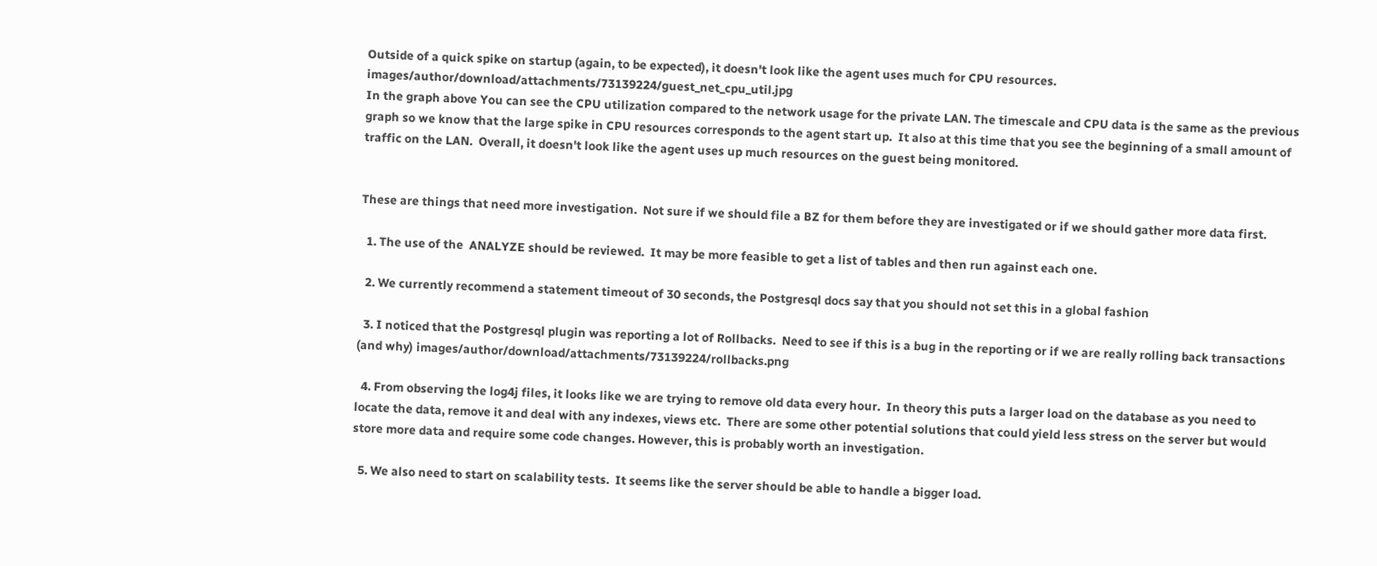Outside of a quick spike on startup (again, to be expected), it doesn't look like the agent uses much for CPU resources. images/author/download/attachments/73139224/guest_net_cpu_util.jpg
In the graph above You can see the CPU utilization compared to the network usage for the private LAN. The timescale and CPU data is the same as the previous graph so we know that the large spike in CPU resources corresponds to the agent start up.  It also at this time that you see the beginning of a small amount of traffic on the LAN.  Overall, it doesn't look like the agent uses up much resources on the guest being monitored.


These are things that need more investigation.  Not sure if we should file a BZ for them before they are investigated or if we should gather more data first.

  1. The use of the  ANALYZE should be reviewed.  It may be more feasible to get a list of tables and then run against each one.

  2. We currently recommend a statement timeout of 30 seconds, the Postgresql docs say that you should not set this in a global fashion

  3. I noticed that the Postgresql plugin was reporting a lot of Rollbacks.  Need to see if this is a bug in the reporting or if we are really rolling back transactions (and why) images/author/download/attachments/73139224/rollbacks.png

  4. From observing the log4j files, it looks like we are trying to remove old data every hour.  In theory this puts a larger load on the database as you need to locate the data, remove it and deal with any indexes, views etc.  There are some other potential solutions that could yield less stress on the server but would store more data and require some code changes. However, this is probably worth an investigation.

  5. We also need to start on scalability tests.  It seems like the server should be able to handle a bigger load.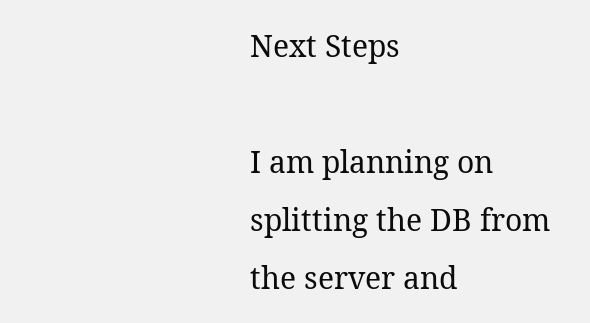Next Steps

I am planning on splitting the DB from the server and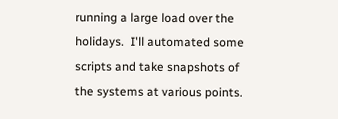running a large load over the holidays.  I'll automated some scripts and take snapshots of the systems at various points.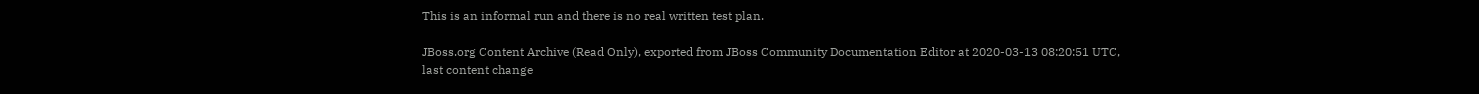This is an informal run and there is no real written test plan.

JBoss.org Content Archive (Read Only), exported from JBoss Community Documentation Editor at 2020-03-13 08:20:51 UTC, last content change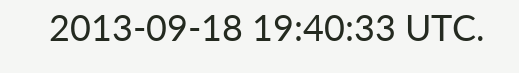2013-09-18 19:40:33 UTC.